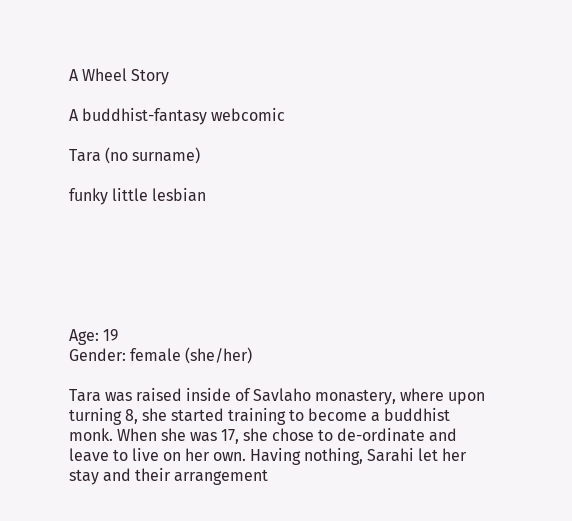A Wheel Story

A buddhist-fantasy webcomic

Tara (no surname)

funky little lesbian






Age: 19
Gender: female (she/her)

Tara was raised inside of Savlaho monastery, where upon turning 8, she started training to become a buddhist monk. When she was 17, she chose to de-ordinate and leave to live on her own. Having nothing, Sarahi let her stay and their arrangement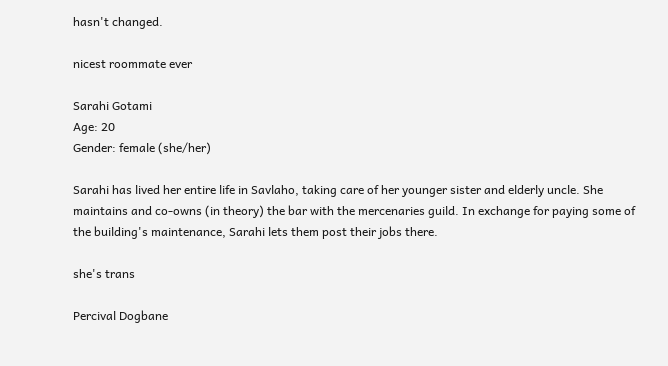hasn't changed.

nicest roommate ever

Sarahi Gotami
Age: 20
Gender: female (she/her)

Sarahi has lived her entire life in Savlaho, taking care of her younger sister and elderly uncle. She maintains and co-owns (in theory) the bar with the mercenaries guild. In exchange for paying some of the building's maintenance, Sarahi lets them post their jobs there.

she's trans

Percival Dogbane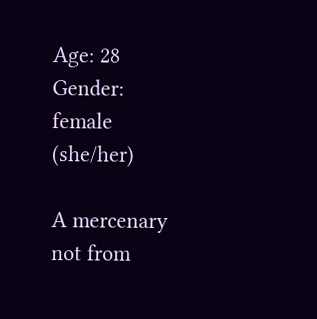Age: 28
Gender: female (she/her)

A mercenary not from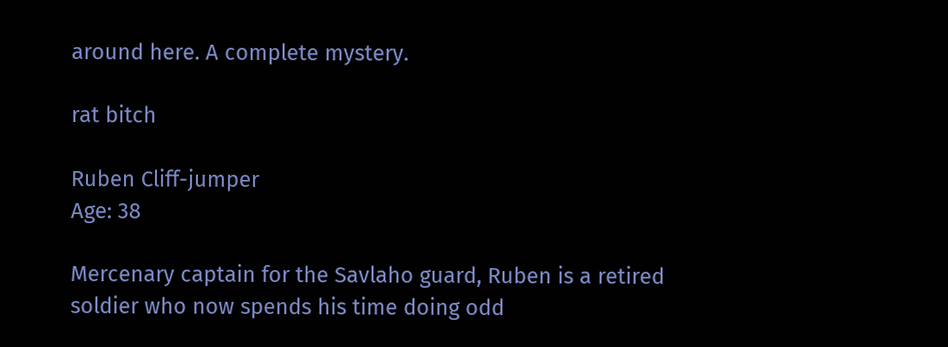around here. A complete mystery.

rat bitch

Ruben Cliff-jumper
Age: 38

Mercenary captain for the Savlaho guard, Ruben is a retired soldier who now spends his time doing odd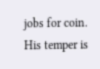jobs for coin. His temper is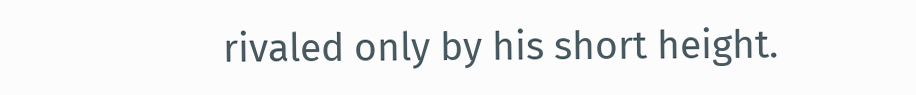rivaled only by his short height.